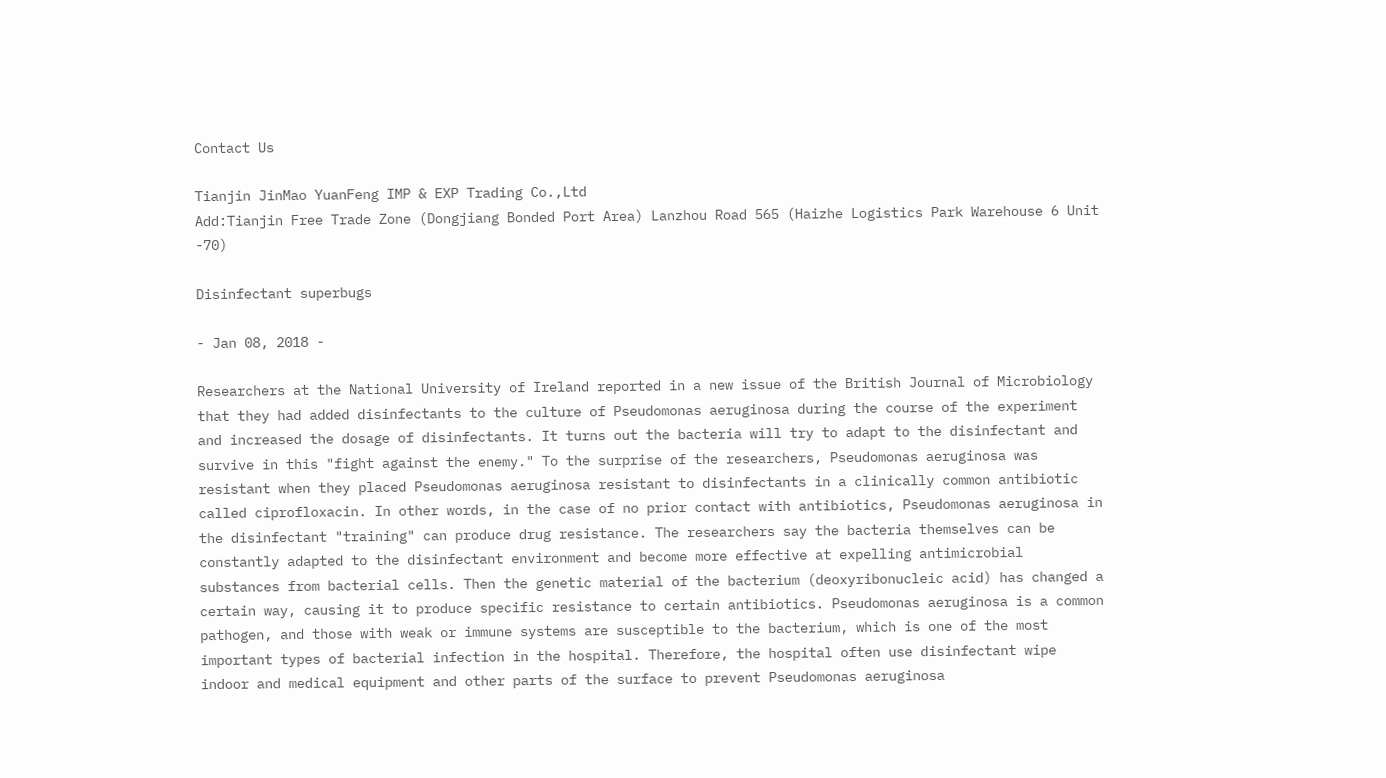Contact Us

Tianjin JinMao YuanFeng IMP & EXP Trading Co.,Ltd
Add:Tianjin Free Trade Zone (Dongjiang Bonded Port Area) Lanzhou Road 565 (Haizhe Logistics Park Warehouse 6 Unit -70)

Disinfectant superbugs

- Jan 08, 2018 -

Researchers at the National University of Ireland reported in a new issue of the British Journal of Microbiology that they had added disinfectants to the culture of Pseudomonas aeruginosa during the course of the experiment and increased the dosage of disinfectants. It turns out the bacteria will try to adapt to the disinfectant and survive in this "fight against the enemy." To the surprise of the researchers, Pseudomonas aeruginosa was resistant when they placed Pseudomonas aeruginosa resistant to disinfectants in a clinically common antibiotic called ciprofloxacin. In other words, in the case of no prior contact with antibiotics, Pseudomonas aeruginosa in the disinfectant "training" can produce drug resistance. The researchers say the bacteria themselves can be constantly adapted to the disinfectant environment and become more effective at expelling antimicrobial substances from bacterial cells. Then the genetic material of the bacterium (deoxyribonucleic acid) has changed a certain way, causing it to produce specific resistance to certain antibiotics. Pseudomonas aeruginosa is a common pathogen, and those with weak or immune systems are susceptible to the bacterium, which is one of the most important types of bacterial infection in the hospital. Therefore, the hospital often use disinfectant wipe indoor and medical equipment and other parts of the surface to prevent Pseudomonas aeruginosa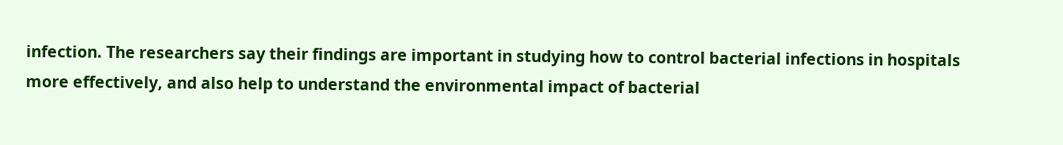infection. The researchers say their findings are important in studying how to control bacterial infections in hospitals more effectively, and also help to understand the environmental impact of bacterial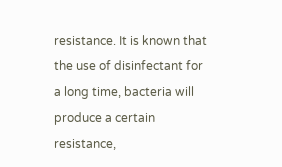resistance. It is known that the use of disinfectant for a long time, bacteria will produce a certain resistance,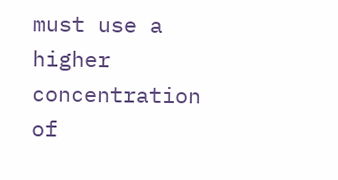must use a higher concentration of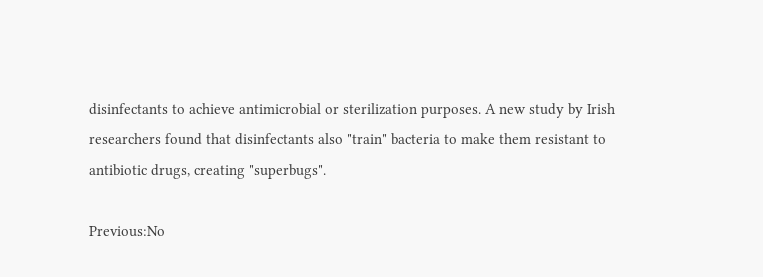disinfectants to achieve antimicrobial or sterilization purposes. A new study by Irish researchers found that disinfectants also "train" bacteria to make them resistant to antibiotic drugs, creating "superbugs".

Previous:No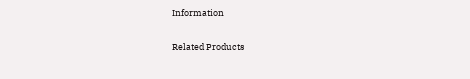Information

Related Products